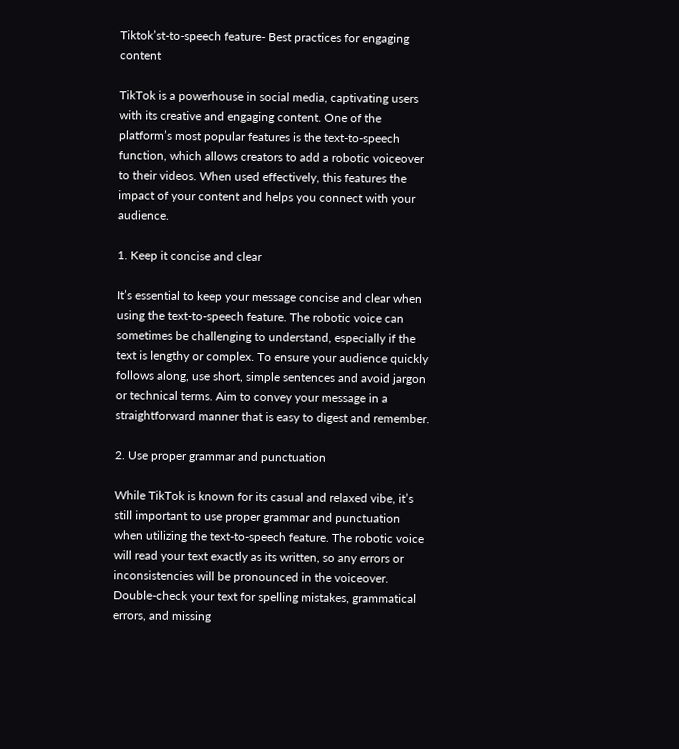Tiktok’st-to-speech feature- Best practices for engaging content

TikTok is a powerhouse in social media, captivating users with its creative and engaging content. One of the platform’s most popular features is the text-to-speech function, which allows creators to add a robotic voiceover to their videos. When used effectively, this features the impact of your content and helps you connect with your audience.

1. Keep it concise and clear

It’s essential to keep your message concise and clear when using the text-to-speech feature. The robotic voice can sometimes be challenging to understand, especially if the text is lengthy or complex. To ensure your audience quickly follows along, use short, simple sentences and avoid jargon or technical terms. Aim to convey your message in a straightforward manner that is easy to digest and remember.

2. Use proper grammar and punctuation

While TikTok is known for its casual and relaxed vibe, it’s still important to use proper grammar and punctuation when utilizing the text-to-speech feature. The robotic voice will read your text exactly as its written, so any errors or inconsistencies will be pronounced in the voiceover. Double-check your text for spelling mistakes, grammatical errors, and missing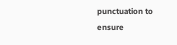punctuation to ensure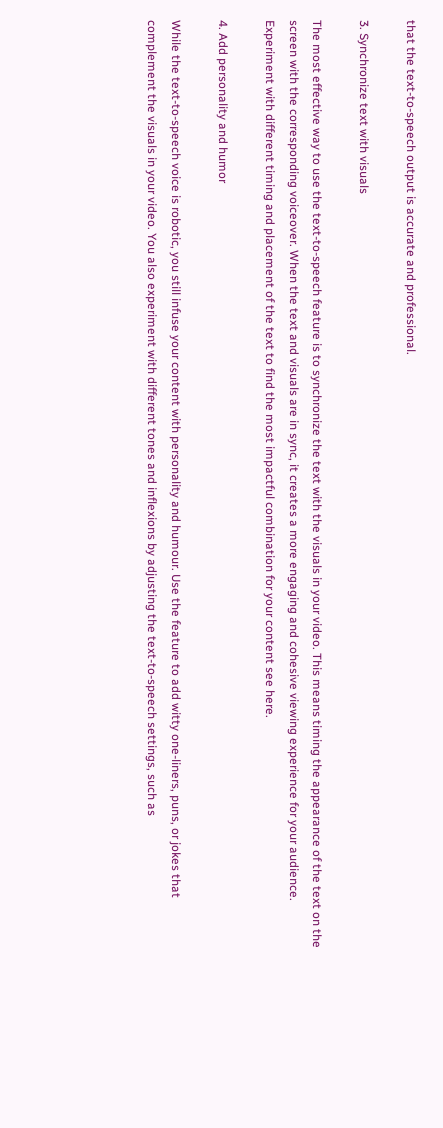that the text-to-speech output is accurate and professional.

3. Synchronize text with visuals

The most effective way to use the text-to-speech feature is to synchronize the text with the visuals in your video. This means timing the appearance of the text on the screen with the corresponding voiceover. When the text and visuals are in sync, it creates a more engaging and cohesive viewing experience for your audience. Experiment with different timing and placement of the text to find the most impactful combination for your content see here.

4. Add personality and humor

While the text-to-speech voice is robotic, you still infuse your content with personality and humour. Use the feature to add witty one-liners, puns, or jokes that complement the visuals in your video. You also experiment with different tones and inflexions by adjusting the text-to-speech settings, such as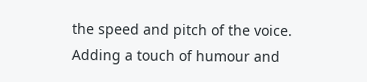the speed and pitch of the voice. Adding a touch of humour and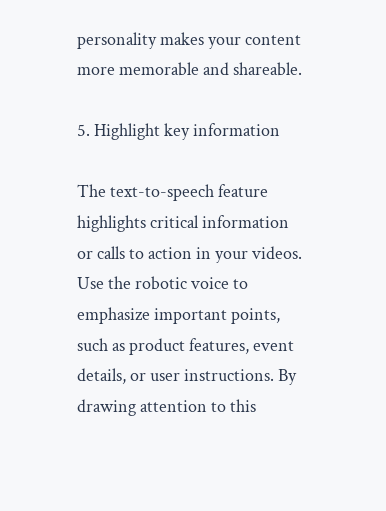personality makes your content more memorable and shareable.

5. Highlight key information

The text-to-speech feature highlights critical information or calls to action in your videos. Use the robotic voice to emphasize important points, such as product features, event details, or user instructions. By drawing attention to this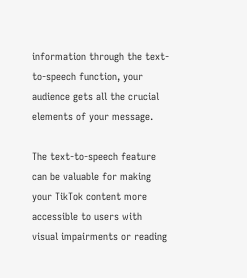information through the text-to-speech function, your audience gets all the crucial elements of your message.

The text-to-speech feature can be valuable for making your TikTok content more accessible to users with visual impairments or reading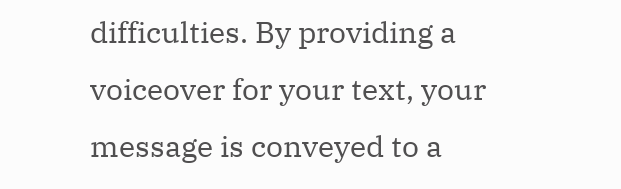difficulties. By providing a voiceover for your text, your message is conveyed to a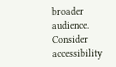broader audience. Consider accessibility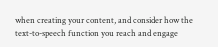when creating your content, and consider how the text-to-speech function you reach and engage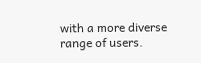with a more diverse range of users.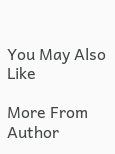You May Also Like

More From Author